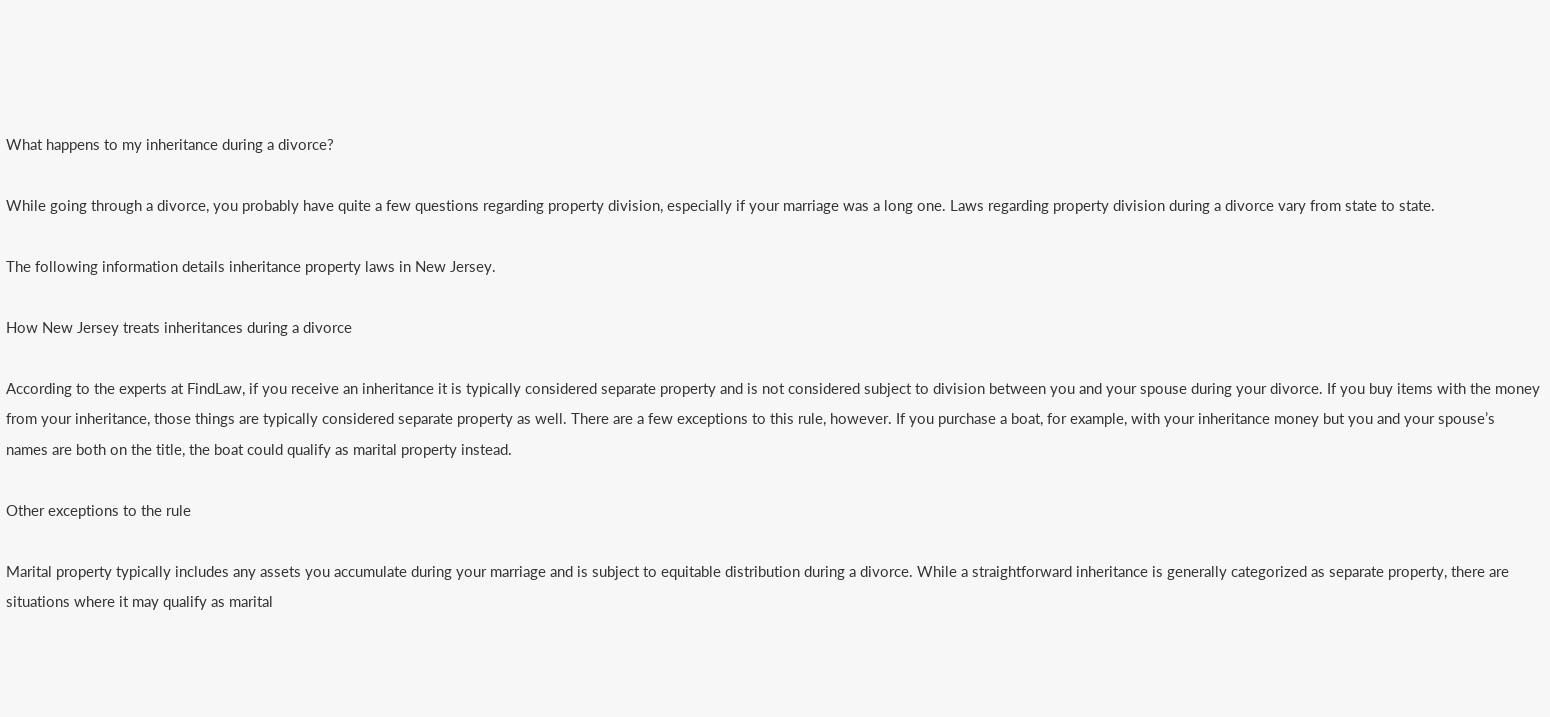What happens to my inheritance during a divorce?

While going through a divorce, you probably have quite a few questions regarding property division, especially if your marriage was a long one. Laws regarding property division during a divorce vary from state to state.

The following information details inheritance property laws in New Jersey.

How New Jersey treats inheritances during a divorce

According to the experts at FindLaw, if you receive an inheritance it is typically considered separate property and is not considered subject to division between you and your spouse during your divorce. If you buy items with the money from your inheritance, those things are typically considered separate property as well. There are a few exceptions to this rule, however. If you purchase a boat, for example, with your inheritance money but you and your spouse’s names are both on the title, the boat could qualify as marital property instead.

Other exceptions to the rule

Marital property typically includes any assets you accumulate during your marriage and is subject to equitable distribution during a divorce. While a straightforward inheritance is generally categorized as separate property, there are situations where it may qualify as marital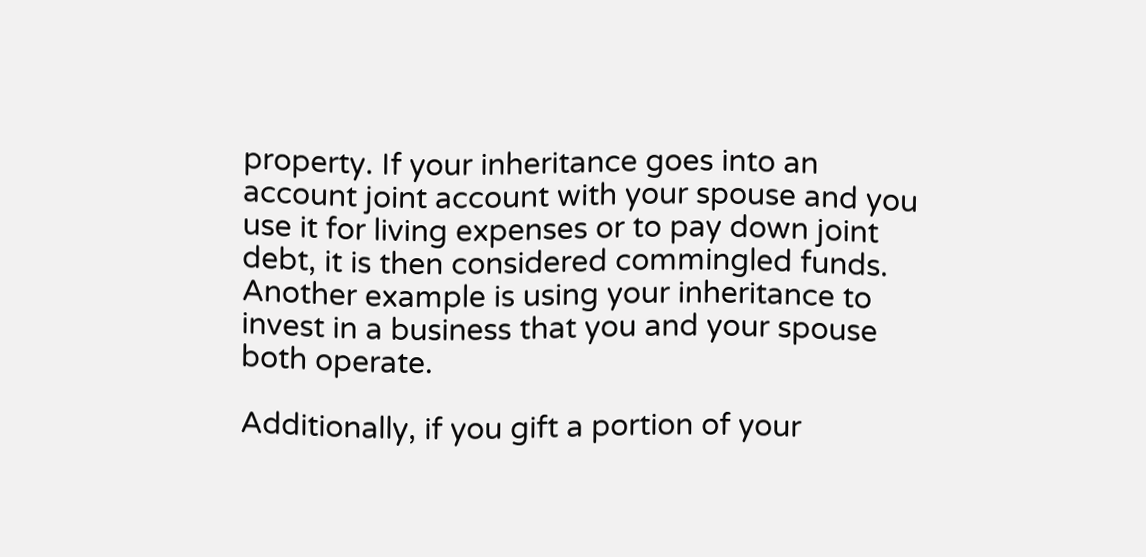property. If your inheritance goes into an account joint account with your spouse and you use it for living expenses or to pay down joint debt, it is then considered commingled funds. Another example is using your inheritance to invest in a business that you and your spouse both operate.

Additionally, if you gift a portion of your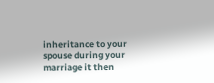inheritance to your spouse during your marriage it then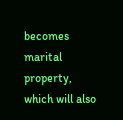becomes marital property, which will also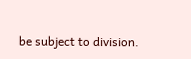be subject to division.